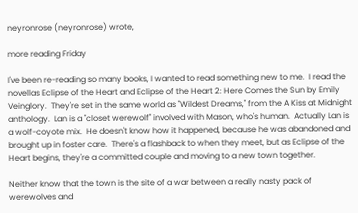neyronrose (neyronrose) wrote,

more reading Friday

I've been re-reading so many books, I wanted to read something new to me.  I read the novellas Eclipse of the Heart and Eclipse of the Heart 2: Here Comes the Sun by Emily Veinglory.  They're set in the same world as "Wildest Dreams," from the A Kiss at Midnight anthology.  Lan is a "closet werewolf" involved with Mason, who's human.  Actually Lan is a wolf-coyote mix.  He doesn't know how it happened, because he was abandoned and brought up in foster care.  There's a flashback to when they meet, but as Eclipse of the Heart begins, they're a committed couple and moving to a new town together.

Neither know that the town is the site of a war between a really nasty pack of werewolves and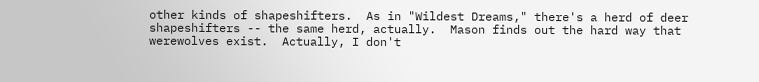other kinds of shapeshifters.  As in "Wildest Dreams," there's a herd of deer shapeshifters -- the same herd, actually.  Mason finds out the hard way that werewolves exist.  Actually, I don't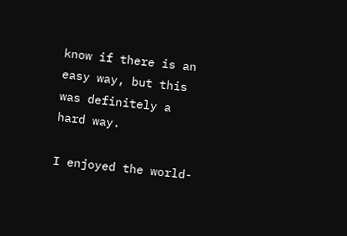know if there is an easy way, but this was definitely a hard way.

I enjoyed the world-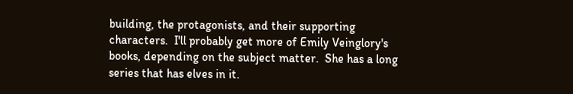building, the protagonists, and their supporting characters.  I'll probably get more of Emily Veinglory's books, depending on the subject matter.  She has a long series that has elves in it.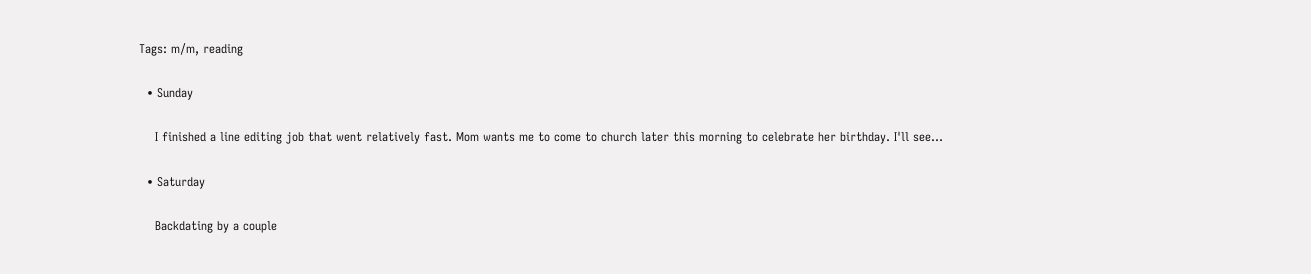Tags: m/m, reading

  • Sunday

    I finished a line editing job that went relatively fast. Mom wants me to come to church later this morning to celebrate her birthday. I'll see…

  • Saturday

    Backdating by a couple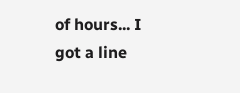of hours... I got a line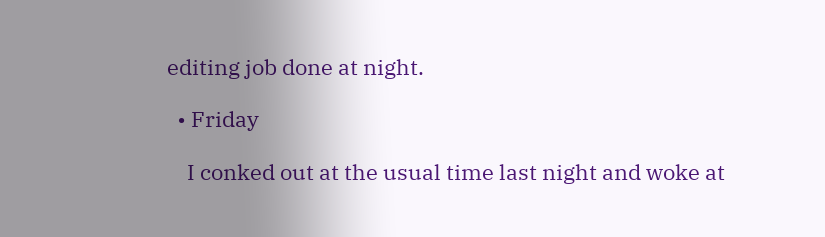editing job done at night.

  • Friday

    I conked out at the usual time last night and woke at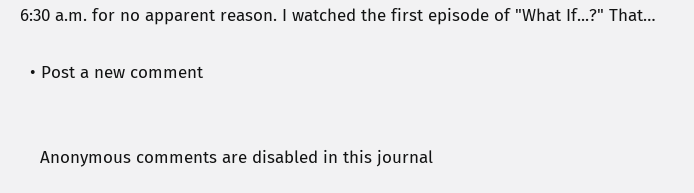6:30 a.m. for no apparent reason. I watched the first episode of "What If...?" That…

  • Post a new comment


    Anonymous comments are disabled in this journal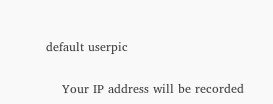default userpic

    Your IP address will be recorded